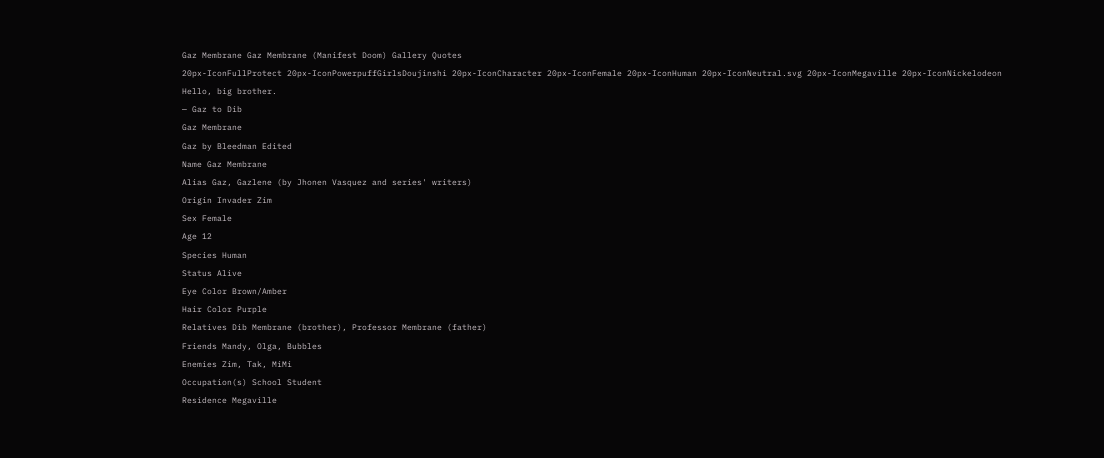Gaz Membrane Gaz Membrane (Manifest Doom) Gallery Quotes
20px-IconFullProtect 20px-IconPowerpuffGirlsDoujinshi 20px-IconCharacter 20px-IconFemale 20px-IconHuman 20px-IconNeutral.svg 20px-IconMegaville 20px-IconNickelodeon
Hello, big brother.
— Gaz to Dib
Gaz Membrane
Gaz by Bleedman Edited
Name Gaz Membrane
Alias Gaz, Gazlene (by Jhonen Vasquez and series' writers)
Origin Invader Zim
Sex Female
Age 12
Species Human
Status Alive
Eye Color Brown/Amber
Hair Color Purple
Relatives Dib Membrane (brother), Professor Membrane (father)
Friends Mandy, Olga, Bubbles
Enemies Zim, Tak, MiMi
Occupation(s) School Student
Residence Megaville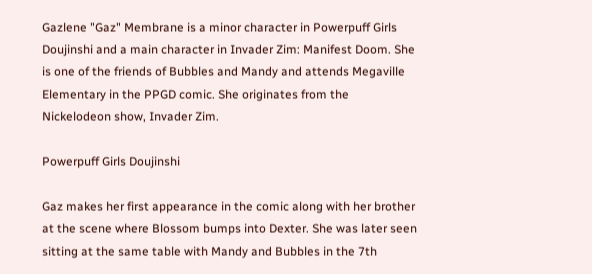Gazlene "Gaz" Membrane is a minor character in Powerpuff Girls Doujinshi and a main character in Invader Zim: Manifest Doom. She is one of the friends of Bubbles and Mandy and attends Megaville Elementary in the PPGD comic. She originates from the Nickelodeon show, Invader Zim.

Powerpuff Girls Doujinshi

Gaz makes her first appearance in the comic along with her brother at the scene where Blossom bumps into Dexter. She was later seen sitting at the same table with Mandy and Bubbles in the 7th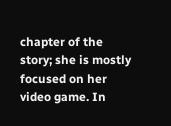chapter of the story; she is mostly focused on her video game. In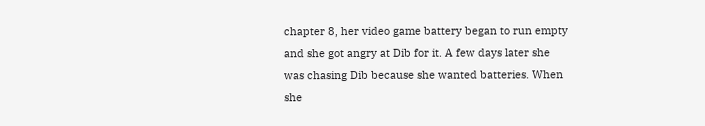chapter 8, her video game battery began to run empty and she got angry at Dib for it. A few days later she was chasing Dib because she wanted batteries. When she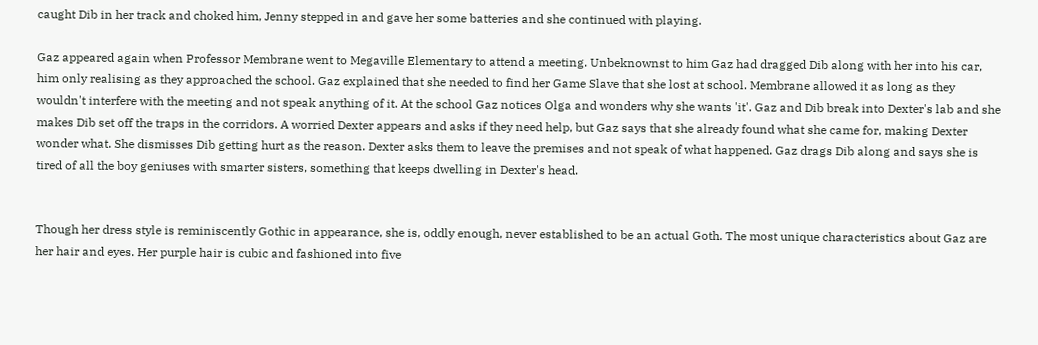caught Dib in her track and choked him, Jenny stepped in and gave her some batteries and she continued with playing.

Gaz appeared again when Professor Membrane went to Megaville Elementary to attend a meeting. Unbeknownst to him Gaz had dragged Dib along with her into his car, him only realising as they approached the school. Gaz explained that she needed to find her Game Slave that she lost at school. Membrane allowed it as long as they wouldn't interfere with the meeting and not speak anything of it. At the school Gaz notices Olga and wonders why she wants 'it'. Gaz and Dib break into Dexter's lab and she makes Dib set off the traps in the corridors. A worried Dexter appears and asks if they need help, but Gaz says that she already found what she came for, making Dexter wonder what. She dismisses Dib getting hurt as the reason. Dexter asks them to leave the premises and not speak of what happened. Gaz drags Dib along and says she is tired of all the boy geniuses with smarter sisters, something that keeps dwelling in Dexter's head.


Though her dress style is reminiscently Gothic in appearance, she is, oddly enough, never established to be an actual Goth. The most unique characteristics about Gaz are her hair and eyes. Her purple hair is cubic and fashioned into five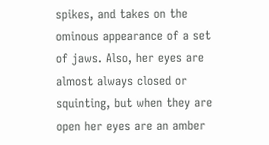spikes, and takes on the ominous appearance of a set of jaws. Also, her eyes are almost always closed or squinting, but when they are open her eyes are an amber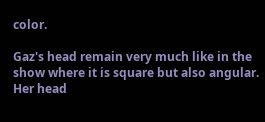color.

Gaz's head remain very much like in the show where it is square but also angular. Her head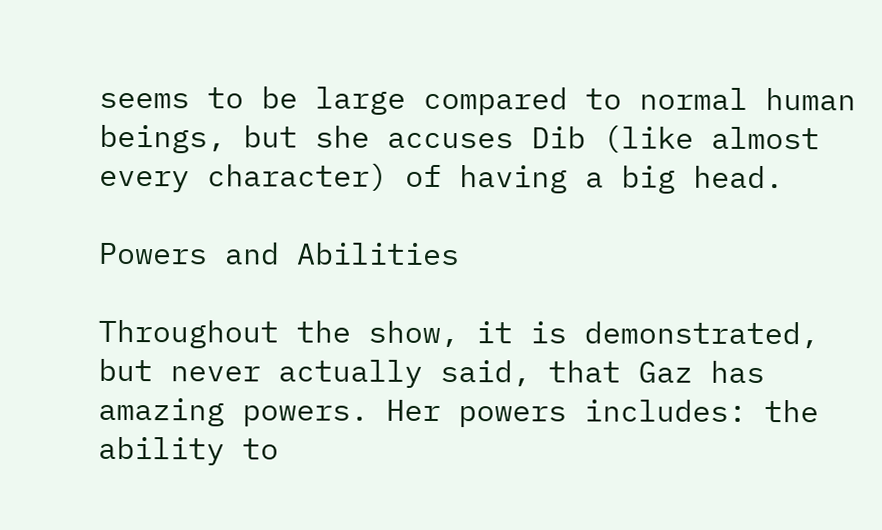seems to be large compared to normal human beings, but she accuses Dib (like almost every character) of having a big head.

Powers and Abilities

Throughout the show, it is demonstrated, but never actually said, that Gaz has amazing powers. Her powers includes: the ability to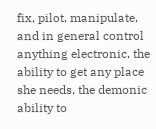fix, pilot, manipulate, and in general control anything electronic, the ability to get any place she needs, the demonic ability to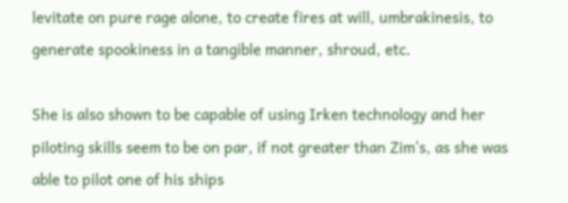levitate on pure rage alone, to create fires at will, umbrakinesis, to generate spookiness in a tangible manner, shroud, etc.

She is also shown to be capable of using Irken technology and her piloting skills seem to be on par, if not greater than Zim's, as she was able to pilot one of his ships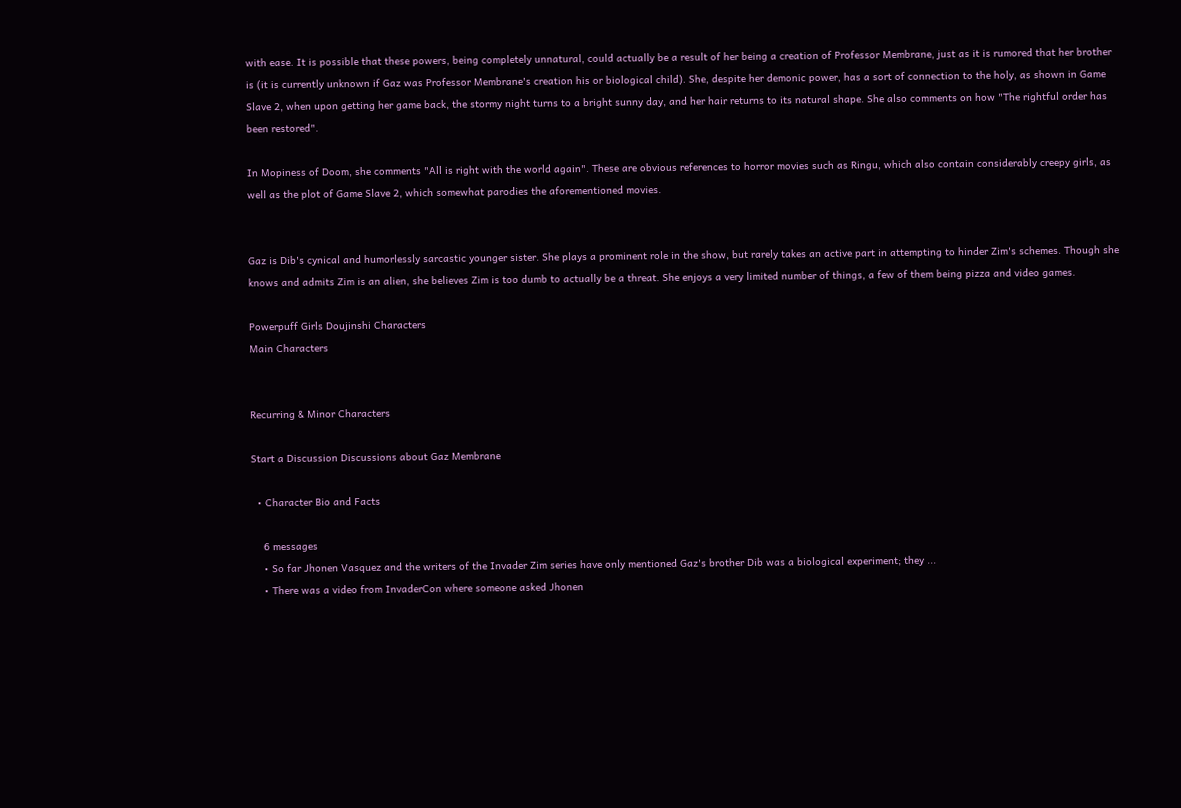with ease. It is possible that these powers, being completely unnatural, could actually be a result of her being a creation of Professor Membrane, just as it is rumored that her brother is (it is currently unknown if Gaz was Professor Membrane's creation his or biological child). She, despite her demonic power, has a sort of connection to the holy, as shown in Game Slave 2, when upon getting her game back, the stormy night turns to a bright sunny day, and her hair returns to its natural shape. She also comments on how "The rightful order has been restored".

In Mopiness of Doom, she comments "All is right with the world again". These are obvious references to horror movies such as Ringu, which also contain considerably creepy girls, as well as the plot of Game Slave 2, which somewhat parodies the aforementioned movies.


Gaz is Dib's cynical and humorlessly sarcastic younger sister. She plays a prominent role in the show, but rarely takes an active part in attempting to hinder Zim's schemes. Though she knows and admits Zim is an alien, she believes Zim is too dumb to actually be a threat. She enjoys a very limited number of things, a few of them being pizza and video games.

Powerpuff Girls Doujinshi Characters
Main Characters


Recurring & Minor Characters

Start a Discussion Discussions about Gaz Membrane

  • Character Bio and Facts

    6 messages
    • So far Jhonen Vasquez and the writers of the Invader Zim series have only mentioned Gaz's brother Dib was a biological experiment; they ...
    • There was a video from InvaderCon where someone asked Jhonen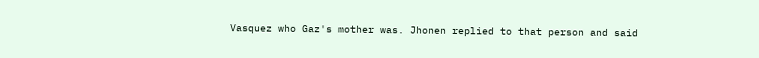Vasquez who Gaz's mother was. Jhonen replied to that person and said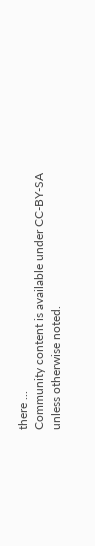there ...
Community content is available under CC-BY-SA unless otherwise noted.